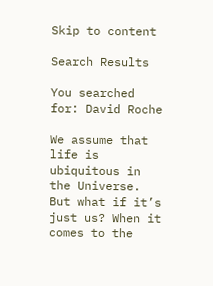Skip to content

Search Results

You searched for: David Roche

We assume that life is ubiquitous in the Universe. But what if it’s just us? When it comes to the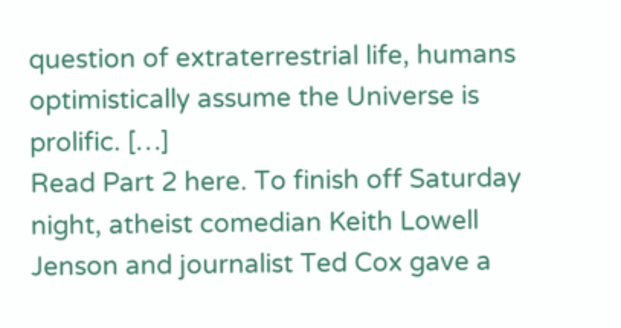question of extraterrestrial life, humans optimistically assume the Universe is prolific. […]
Read Part 2 here. To finish off Saturday night, atheist comedian Keith Lowell Jenson and journalist Ted Cox gave a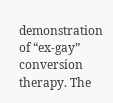demonstration of “ex-gay” conversion therapy. The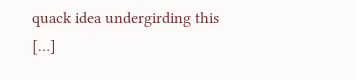quack idea undergirding this […]